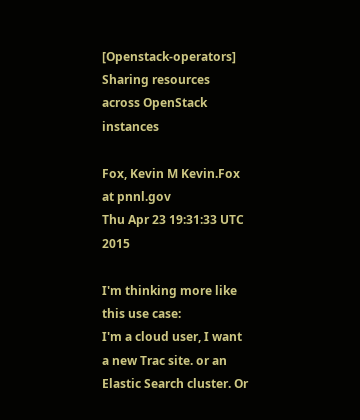[Openstack-operators] Sharing resources across OpenStack instances

Fox, Kevin M Kevin.Fox at pnnl.gov
Thu Apr 23 19:31:33 UTC 2015

I'm thinking more like this use case:
I'm a cloud user, I want a new Trac site. or an Elastic Search cluster. Or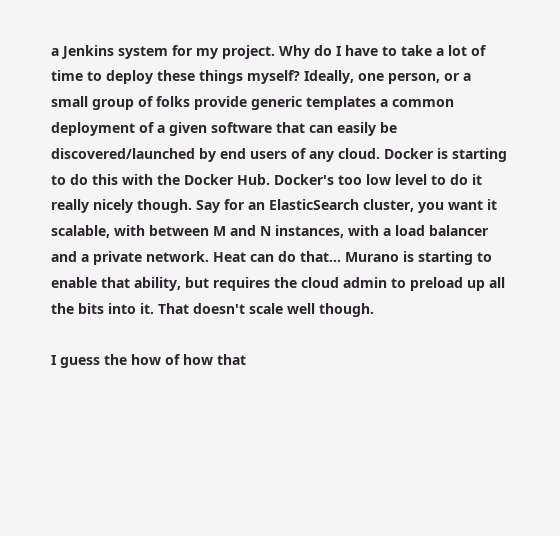a Jenkins system for my project. Why do I have to take a lot of time to deploy these things myself? Ideally, one person, or a small group of folks provide generic templates a common deployment of a given software that can easily be discovered/launched by end users of any cloud. Docker is starting to do this with the Docker Hub. Docker's too low level to do it really nicely though. Say for an ElasticSearch cluster, you want it scalable, with between M and N instances, with a load balancer and a private network. Heat can do that... Murano is starting to enable that ability, but requires the cloud admin to preload up all the bits into it. That doesn't scale well though.

I guess the how of how that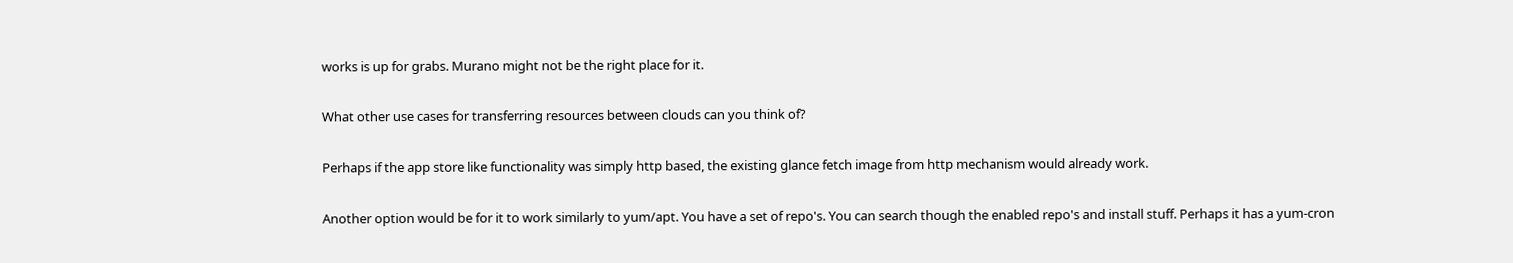works is up for grabs. Murano might not be the right place for it.

What other use cases for transferring resources between clouds can you think of?

Perhaps if the app store like functionality was simply http based, the existing glance fetch image from http mechanism would already work.

Another option would be for it to work similarly to yum/apt. You have a set of repo's. You can search though the enabled repo's and install stuff. Perhaps it has a yum-cron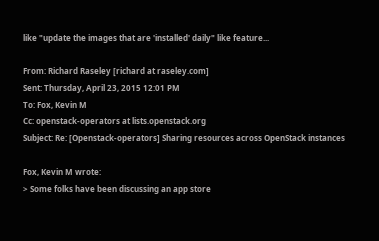like "update the images that are 'installed' daily" like feature...

From: Richard Raseley [richard at raseley.com]
Sent: Thursday, April 23, 2015 12:01 PM
To: Fox, Kevin M
Cc: openstack-operators at lists.openstack.org
Subject: Re: [Openstack-operators] Sharing resources across OpenStack instances

Fox, Kevin M wrote:
> Some folks have been discussing an app store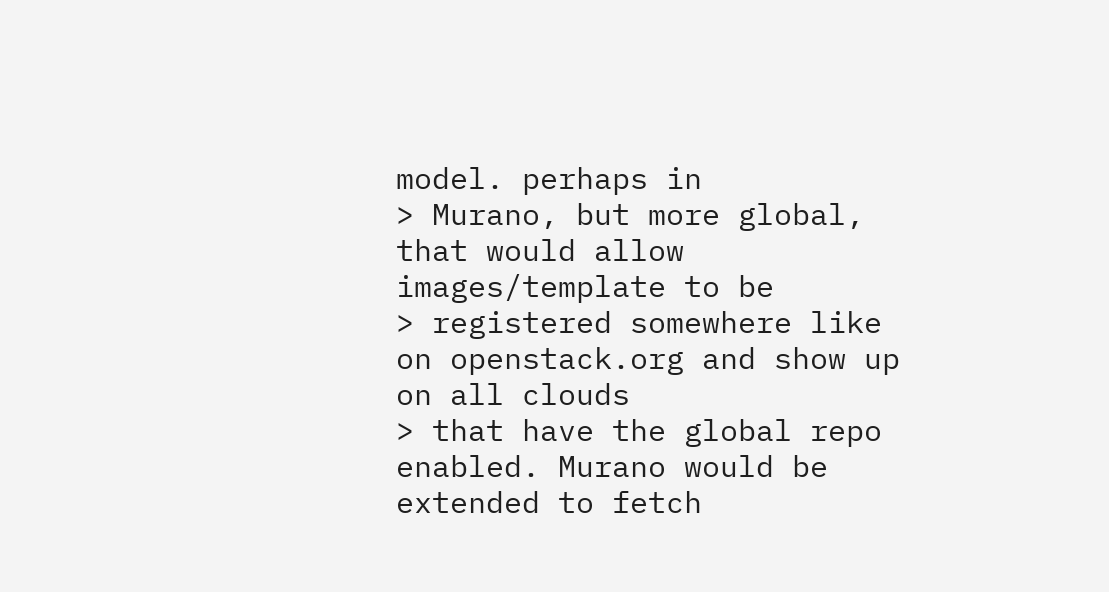model. perhaps in
> Murano, but more global, that would allow images/template to be
> registered somewhere like on openstack.org and show up on all clouds
> that have the global repo enabled. Murano would be extended to fetch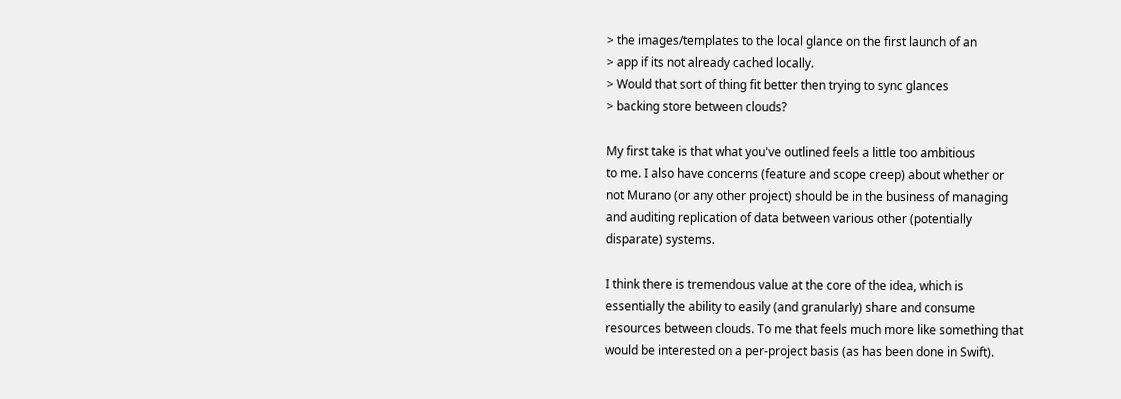> the images/templates to the local glance on the first launch of an
> app if its not already cached locally.
> Would that sort of thing fit better then trying to sync glances
> backing store between clouds?

My first take is that what you've outlined feels a little too ambitious
to me. I also have concerns (feature and scope creep) about whether or
not Murano (or any other project) should be in the business of managing
and auditing replication of data between various other (potentially
disparate) systems.

I think there is tremendous value at the core of the idea, which is
essentially the ability to easily (and granularly) share and consume
resources between clouds. To me that feels much more like something that
would be interested on a per-project basis (as has been done in Swift).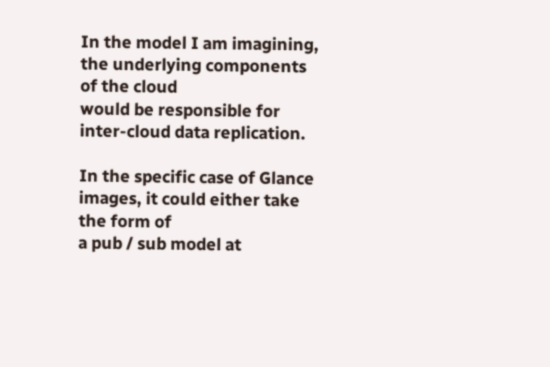In the model I am imagining, the underlying components of the cloud
would be responsible for inter-cloud data replication.

In the specific case of Glance images, it could either take the form of
a pub / sub model at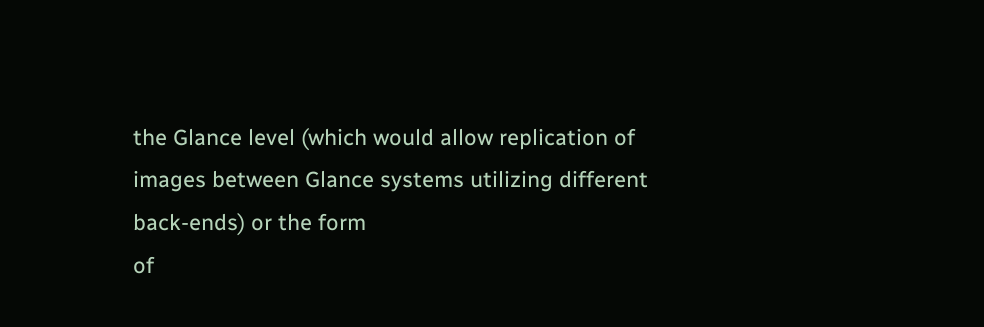the Glance level (which would allow replication of
images between Glance systems utilizing different back-ends) or the form
of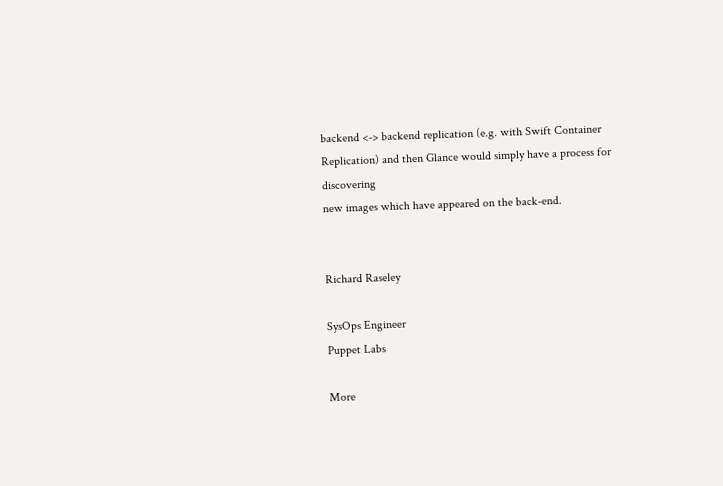backend <-> backend replication (e.g. with Swift Container
Replication) and then Glance would simply have a process for discovering
new images which have appeared on the back-end.


Richard Raseley

SysOps Engineer
Puppet Labs

More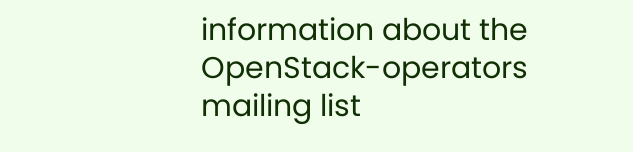information about the OpenStack-operators mailing list